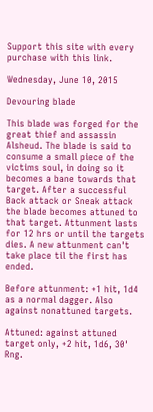Support this site with every purchase with this link.

Wednesday, June 10, 2015

Devouring blade

This blade was forged for the great thief and assassin Alsheud. The blade is said to consume a small piece of the victims soul, in doing so it becomes a bane towards that target. After a successful Back attack or Sneak attack the blade becomes attuned to that target. Attunment lasts for 12 hrs or until the targets dies. A new attunment can't take place til the first has ended.

Before attunment: +1 hit, 1d4 as a normal dagger. Also against nonattuned targets.

Attuned: against attuned target only, +2 hit, 1d6, 30' Rng.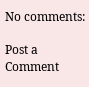No comments:

Post a Comment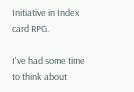Initiative in Index card RPG.

I've had some time to think about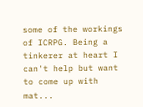some of the workings of ICRPG. Being a tinkerer at heart I can't help but want to come up with mat...